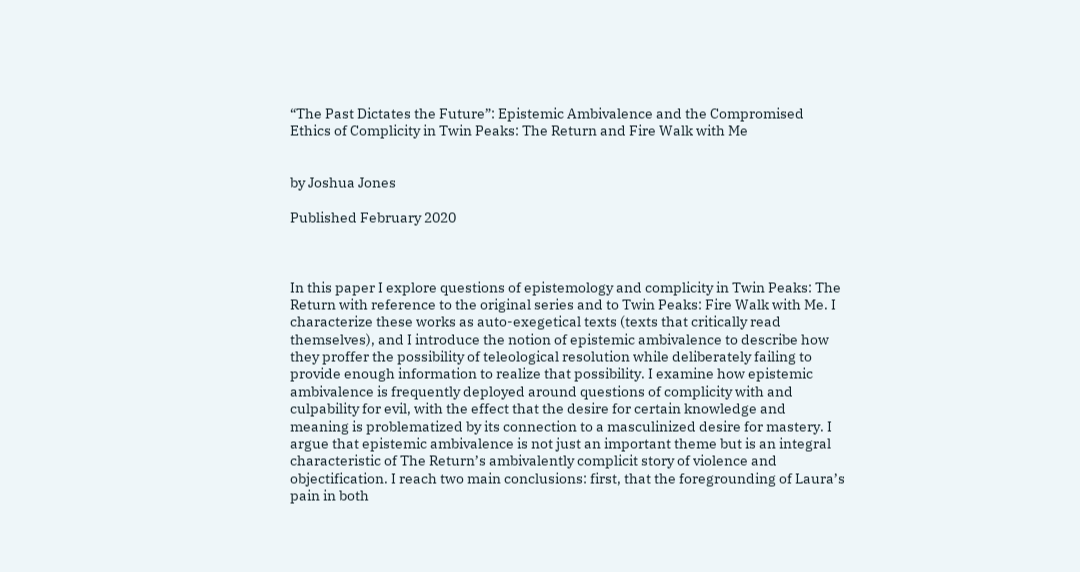“The Past Dictates the Future”: Epistemic Ambivalence and the Compromised Ethics of Complicity in Twin Peaks: The Return and Fire Walk with Me


by Joshua Jones

Published February 2020



In this paper I explore questions of epistemology and complicity in Twin Peaks: The Return with reference to the original series and to Twin Peaks: Fire Walk with Me. I characterize these works as auto-exegetical texts (texts that critically read themselves), and I introduce the notion of epistemic ambivalence to describe how they proffer the possibility of teleological resolution while deliberately failing to provide enough information to realize that possibility. I examine how epistemic ambivalence is frequently deployed around questions of complicity with and culpability for evil, with the effect that the desire for certain knowledge and meaning is problematized by its connection to a masculinized desire for mastery. I argue that epistemic ambivalence is not just an important theme but is an integral characteristic of The Return’s ambivalently complicit story of violence and objectification. I reach two main conclusions: first, that the foregrounding of Laura’s pain in both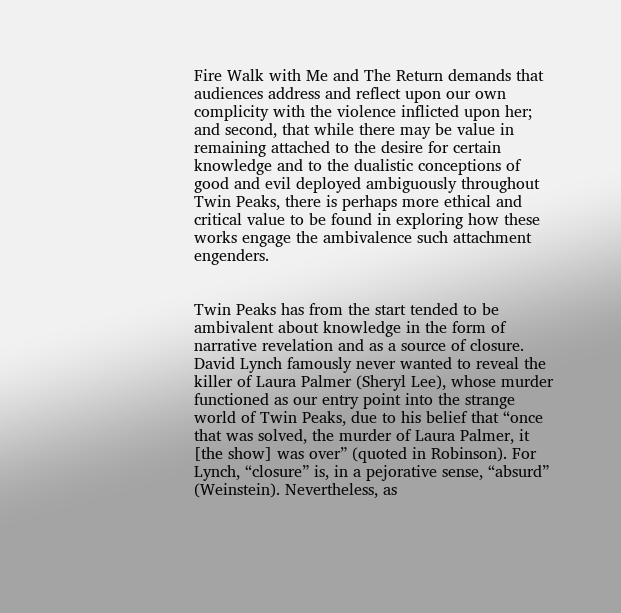Fire Walk with Me and The Return demands that audiences address and reflect upon our own complicity with the violence inflicted upon her; and second, that while there may be value in remaining attached to the desire for certain knowledge and to the dualistic conceptions of good and evil deployed ambiguously throughout Twin Peaks, there is perhaps more ethical and critical value to be found in exploring how these works engage the ambivalence such attachment engenders.


Twin Peaks has from the start tended to be ambivalent about knowledge in the form of narrative revelation and as a source of closure. David Lynch famously never wanted to reveal the killer of Laura Palmer (Sheryl Lee), whose murder functioned as our entry point into the strange world of Twin Peaks, due to his belief that “once that was solved, the murder of Laura Palmer, it [the show] was over” (quoted in Robinson). For Lynch, “closure” is, in a pejorative sense, “absurd” (Weinstein). Nevertheless, as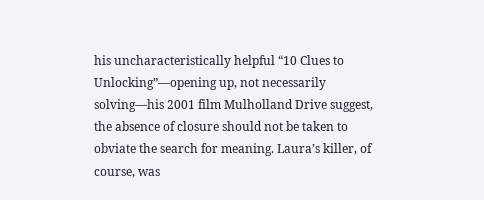his uncharacteristically helpful “10 Clues to Unlocking”—opening up, not necessarily solving—his 2001 film Mulholland Drive suggest, the absence of closure should not be taken to obviate the search for meaning. Laura’s killer, of course, was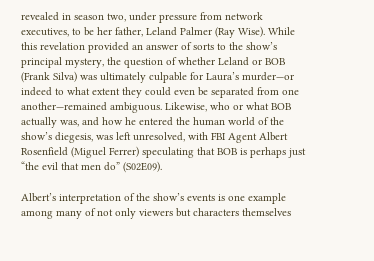revealed in season two, under pressure from network executives, to be her father, Leland Palmer (Ray Wise). While this revelation provided an answer of sorts to the show’s principal mystery, the question of whether Leland or BOB (Frank Silva) was ultimately culpable for Laura’s murder—or indeed to what extent they could even be separated from one another—remained ambiguous. Likewise, who or what BOB actually was, and how he entered the human world of the show’s diegesis, was left unresolved, with FBI Agent Albert Rosenfield (Miguel Ferrer) speculating that BOB is perhaps just “the evil that men do” (S02E09).

Albert’s interpretation of the show’s events is one example among many of not only viewers but characters themselves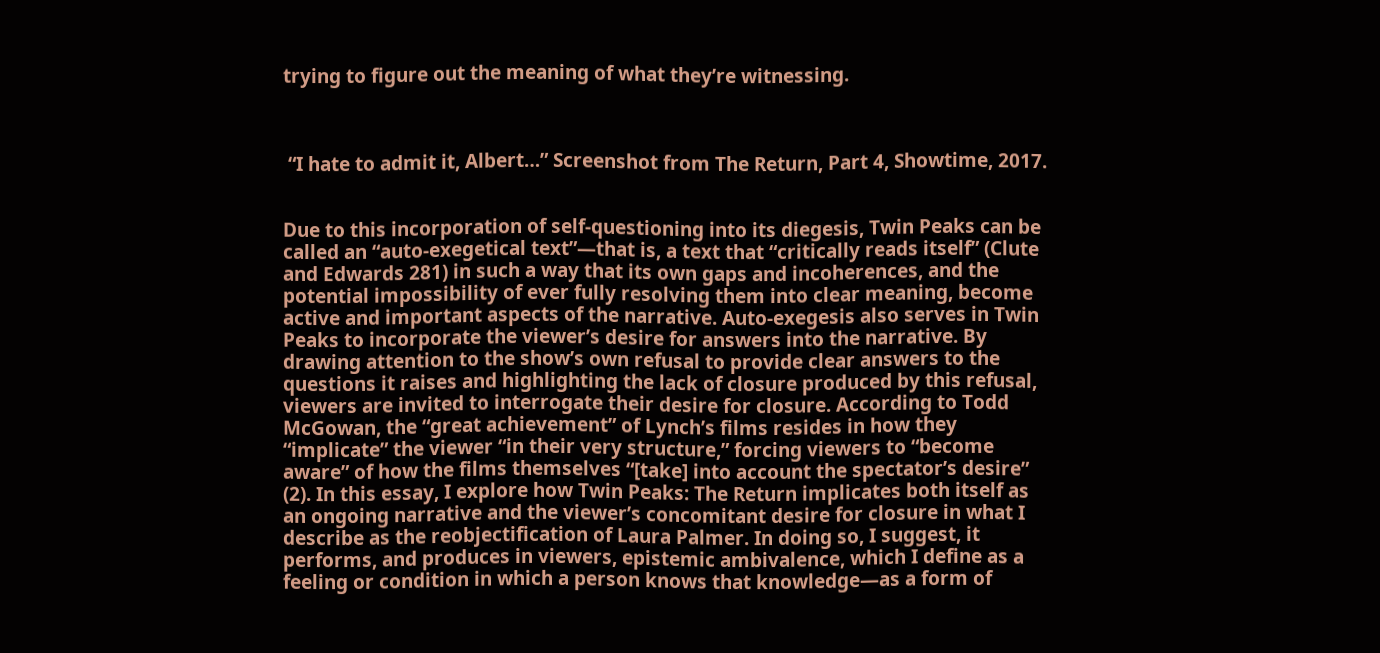trying to figure out the meaning of what they’re witnessing.



 “I hate to admit it, Albert…” Screenshot from The Return, Part 4, Showtime, 2017.


Due to this incorporation of self-questioning into its diegesis, Twin Peaks can be called an “auto-exegetical text”—that is, a text that “critically reads itself” (Clute and Edwards 281) in such a way that its own gaps and incoherences, and the potential impossibility of ever fully resolving them into clear meaning, become active and important aspects of the narrative. Auto-exegesis also serves in Twin Peaks to incorporate the viewer’s desire for answers into the narrative. By drawing attention to the show’s own refusal to provide clear answers to the questions it raises and highlighting the lack of closure produced by this refusal, viewers are invited to interrogate their desire for closure. According to Todd McGowan, the “great achievement” of Lynch’s films resides in how they “implicate” the viewer “in their very structure,” forcing viewers to “become aware” of how the films themselves “[take] into account the spectator’s desire” (2). In this essay, I explore how Twin Peaks: The Return implicates both itself as an ongoing narrative and the viewer’s concomitant desire for closure in what I describe as the reobjectification of Laura Palmer. In doing so, I suggest, it performs, and produces in viewers, epistemic ambivalence, which I define as a feeling or condition in which a person knows that knowledge—as a form of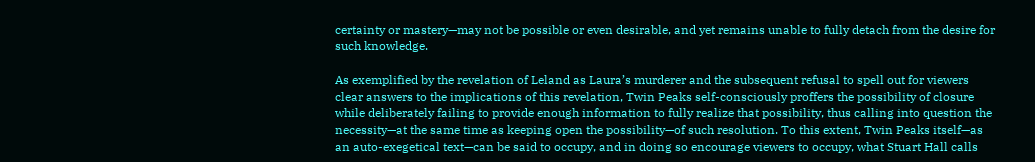certainty or mastery—may not be possible or even desirable, and yet remains unable to fully detach from the desire for such knowledge.

As exemplified by the revelation of Leland as Laura’s murderer and the subsequent refusal to spell out for viewers clear answers to the implications of this revelation, Twin Peaks self-consciously proffers the possibility of closure while deliberately failing to provide enough information to fully realize that possibility, thus calling into question the necessity—at the same time as keeping open the possibility—of such resolution. To this extent, Twin Peaks itself—as an auto-exegetical text—can be said to occupy, and in doing so encourage viewers to occupy, what Stuart Hall calls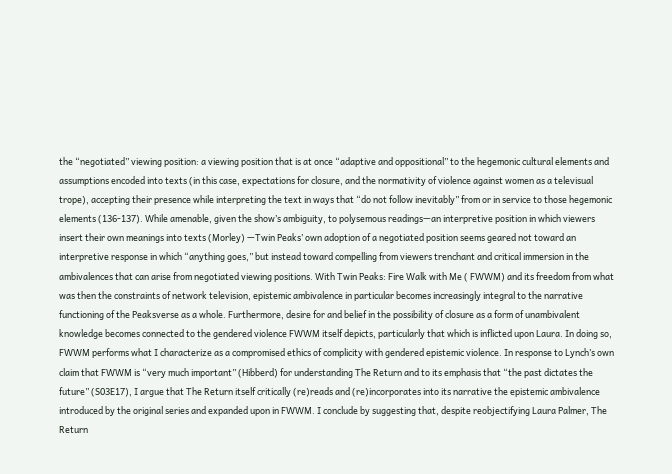the “negotiated” viewing position: a viewing position that is at once “adaptive and oppositional” to the hegemonic cultural elements and assumptions encoded into texts (in this case, expectations for closure, and the normativity of violence against women as a televisual trope), accepting their presence while interpreting the text in ways that “do not follow inevitably” from or in service to those hegemonic elements (136-137). While amenable, given the show’s ambiguity, to polysemous readings—an interpretive position in which viewers insert their own meanings into texts (Morley) —Twin Peaks’ own adoption of a negotiated position seems geared not toward an interpretive response in which “anything goes,” but instead toward compelling from viewers trenchant and critical immersion in the ambivalences that can arise from negotiated viewing positions. With Twin Peaks: Fire Walk with Me ( FWWM) and its freedom from what was then the constraints of network television, epistemic ambivalence in particular becomes increasingly integral to the narrative functioning of the Peaksverse as a whole. Furthermore, desire for and belief in the possibility of closure as a form of unambivalent knowledge becomes connected to the gendered violence FWWM itself depicts, particularly that which is inflicted upon Laura. In doing so, FWWM performs what I characterize as a compromised ethics of complicity with gendered epistemic violence. In response to Lynch’s own claim that FWWM is “very much important” (Hibberd) for understanding The Return and to its emphasis that “the past dictates the future” (S03E17), I argue that The Return itself critically (re)reads and (re)incorporates into its narrative the epistemic ambivalence introduced by the original series and expanded upon in FWWM. I conclude by suggesting that, despite reobjectifying Laura Palmer, The Return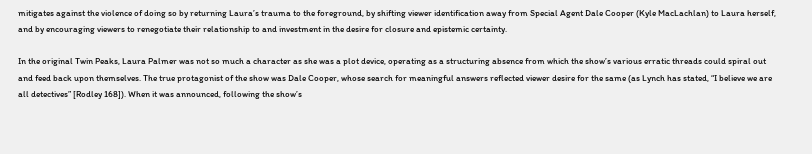mitigates against the violence of doing so by returning Laura’s trauma to the foreground, by shifting viewer identification away from Special Agent Dale Cooper (Kyle MacLachlan) to Laura herself, and by encouraging viewers to renegotiate their relationship to and investment in the desire for closure and epistemic certainty.

In the original Twin Peaks, Laura Palmer was not so much a character as she was a plot device, operating as a structuring absence from which the show’s various erratic threads could spiral out and feed back upon themselves. The true protagonist of the show was Dale Cooper, whose search for meaningful answers reflected viewer desire for the same (as Lynch has stated, “I believe we are all detectives” [Rodley 168]). When it was announced, following the show’s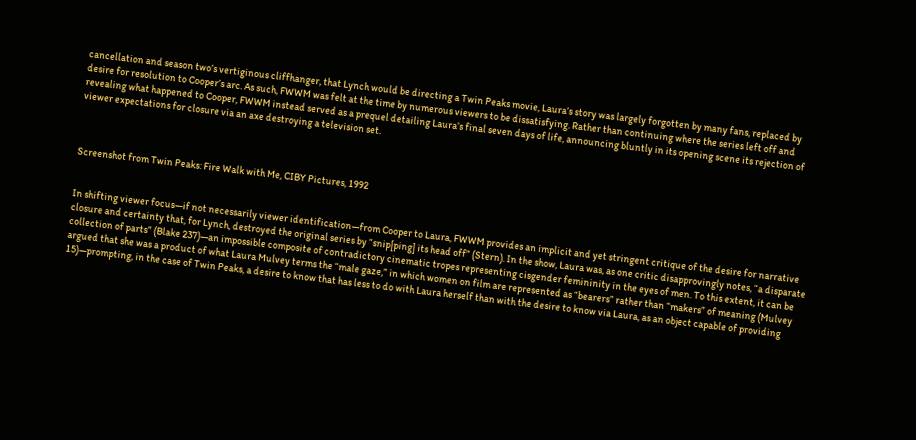cancellation and season two’s vertiginous cliffhanger, that Lynch would be directing a Twin Peaks movie, Laura’s story was largely forgotten by many fans, replaced by desire for resolution to Cooper’s arc. As such, FWWM was felt at the time by numerous viewers to be dissatisfying. Rather than continuing where the series left off and revealing what happened to Cooper, FWWM instead served as a prequel detailing Laura’s final seven days of life, announcing bluntly in its opening scene its rejection of viewer expectations for closure via an axe destroying a television set.



Screenshot from Twin Peaks: Fire Walk with Me, CIBY Pictures, 1992


In shifting viewer focus—if not necessarily viewer identification—from Cooper to Laura, FWWM provides an implicit and yet stringent critique of the desire for narrative closure and certainty that, for Lynch, destroyed the original series by “snip[ping] its head off” (Stern). In the show, Laura was, as one critic disapprovingly notes, “a disparate collection of parts” (Blake 237)—an impossible composite of contradictory cinematic tropes representing cisgender femininity in the eyes of men. To this extent, it can be argued that she was a product of what Laura Mulvey terms the “male gaze,” in which women on film are represented as “bearers” rather than “makers” of meaning (Mulvey 15)—prompting, in the case of Twin Peaks, a desire to know that has less to do with Laura herself than with the desire to know via Laura, as an object capable of providing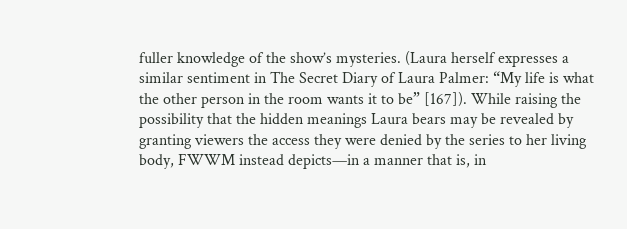fuller knowledge of the show’s mysteries. (Laura herself expresses a similar sentiment in The Secret Diary of Laura Palmer: “My life is what the other person in the room wants it to be” [167]). While raising the possibility that the hidden meanings Laura bears may be revealed by granting viewers the access they were denied by the series to her living body, FWWM instead depicts—in a manner that is, in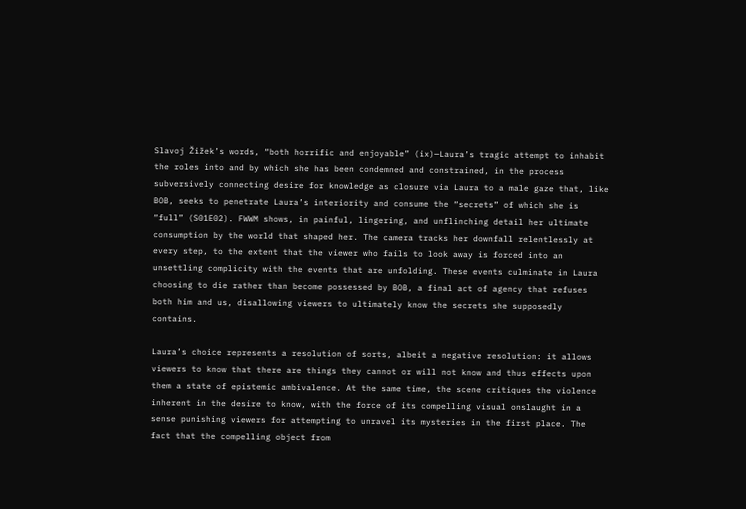Slavoj Žižek’s words, “both horrific and enjoyable” (ix)—Laura’s tragic attempt to inhabit the roles into and by which she has been condemned and constrained, in the process subversively connecting desire for knowledge as closure via Laura to a male gaze that, like BOB, seeks to penetrate Laura’s interiority and consume the “secrets” of which she is “full” (S01E02). FWWM shows, in painful, lingering, and unflinching detail her ultimate consumption by the world that shaped her. The camera tracks her downfall relentlessly at every step, to the extent that the viewer who fails to look away is forced into an unsettling complicity with the events that are unfolding. These events culminate in Laura choosing to die rather than become possessed by BOB, a final act of agency that refuses both him and us, disallowing viewers to ultimately know the secrets she supposedly contains.

Laura’s choice represents a resolution of sorts, albeit a negative resolution: it allows viewers to know that there are things they cannot or will not know and thus effects upon them a state of epistemic ambivalence. At the same time, the scene critiques the violence inherent in the desire to know, with the force of its compelling visual onslaught in a sense punishing viewers for attempting to unravel its mysteries in the first place. The fact that the compelling object from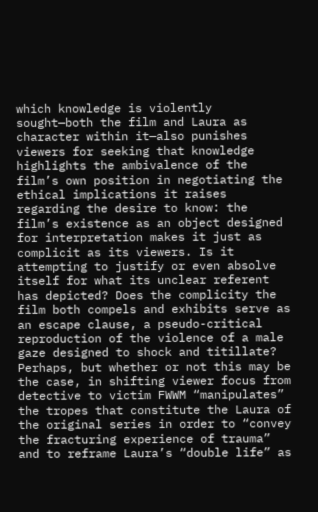which knowledge is violently sought—both the film and Laura as character within it—also punishes viewers for seeking that knowledge highlights the ambivalence of the film’s own position in negotiating the ethical implications it raises regarding the desire to know: the film’s existence as an object designed for interpretation makes it just as complicit as its viewers. Is it attempting to justify or even absolve itself for what its unclear referent has depicted? Does the complicity the film both compels and exhibits serve as an escape clause, a pseudo-critical reproduction of the violence of a male gaze designed to shock and titillate? Perhaps, but whether or not this may be the case, in shifting viewer focus from detective to victim FWWM “manipulates” the tropes that constitute the Laura of the original series in order to “convey the fracturing experience of trauma” and to reframe Laura’s “double life” as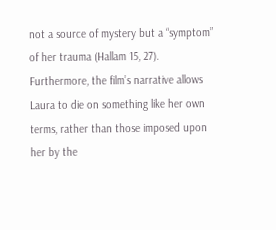not a source of mystery but a “symptom” of her trauma (Hallam 15, 27). Furthermore, the film’s narrative allows Laura to die on something like her own terms, rather than those imposed upon her by the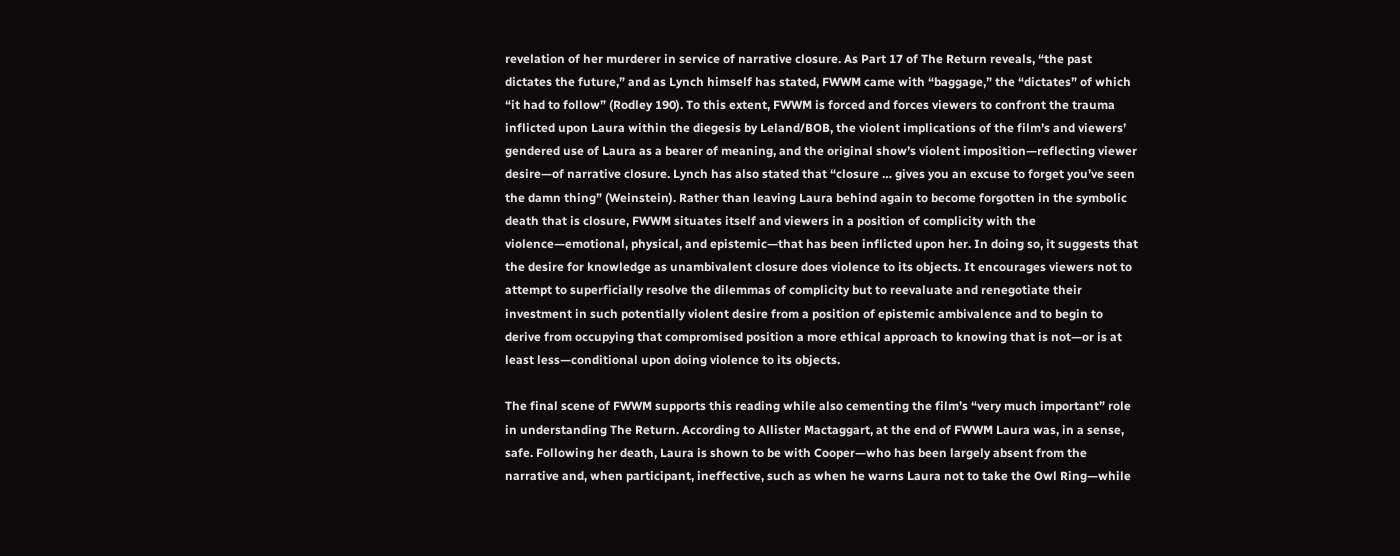revelation of her murderer in service of narrative closure. As Part 17 of The Return reveals, “the past dictates the future,” and as Lynch himself has stated, FWWM came with “baggage,” the “dictates” of which “it had to follow” (Rodley 190). To this extent, FWWM is forced and forces viewers to confront the trauma inflicted upon Laura within the diegesis by Leland/BOB, the violent implications of the film’s and viewers’ gendered use of Laura as a bearer of meaning, and the original show’s violent imposition—reflecting viewer desire—of narrative closure. Lynch has also stated that “closure … gives you an excuse to forget you’ve seen the damn thing” (Weinstein). Rather than leaving Laura behind again to become forgotten in the symbolic death that is closure, FWWM situates itself and viewers in a position of complicity with the violence—emotional, physical, and epistemic—that has been inflicted upon her. In doing so, it suggests that the desire for knowledge as unambivalent closure does violence to its objects. It encourages viewers not to attempt to superficially resolve the dilemmas of complicity but to reevaluate and renegotiate their investment in such potentially violent desire from a position of epistemic ambivalence and to begin to derive from occupying that compromised position a more ethical approach to knowing that is not—or is at least less—conditional upon doing violence to its objects.

The final scene of FWWM supports this reading while also cementing the film’s “very much important” role in understanding The Return. According to Allister Mactaggart, at the end of FWWM Laura was, in a sense, safe. Following her death, Laura is shown to be with Cooper—who has been largely absent from the narrative and, when participant, ineffective, such as when he warns Laura not to take the Owl Ring—while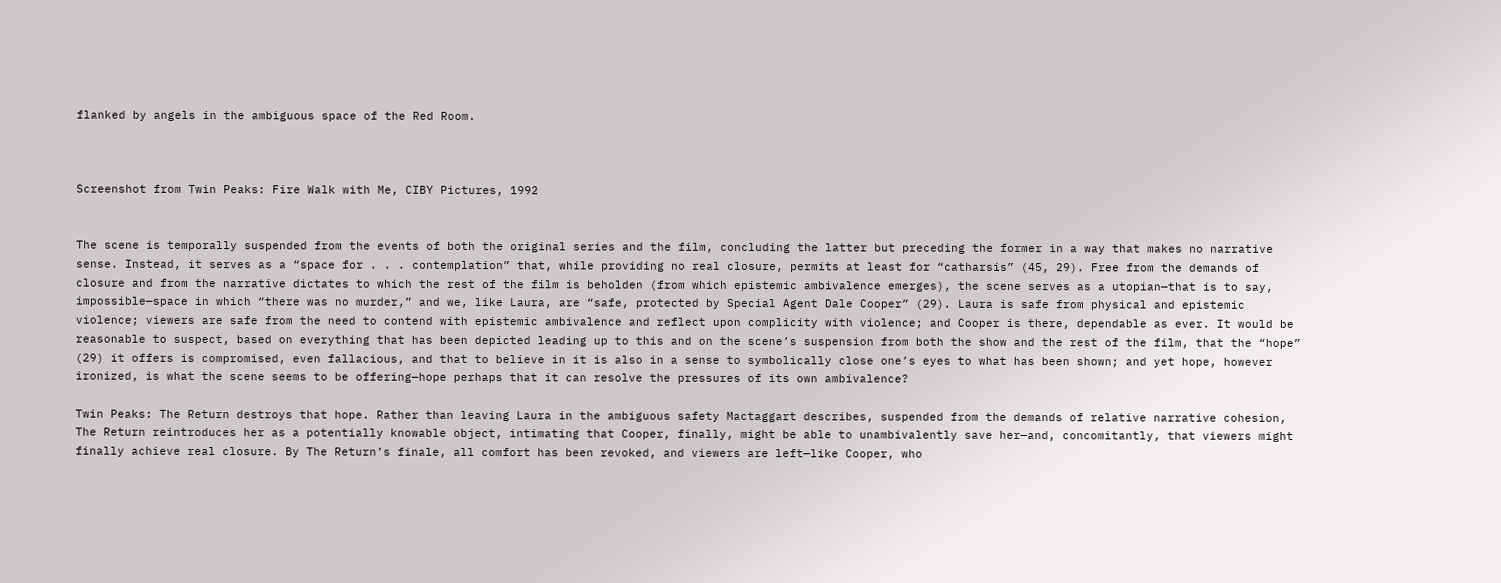flanked by angels in the ambiguous space of the Red Room.



Screenshot from Twin Peaks: Fire Walk with Me, CIBY Pictures, 1992


The scene is temporally suspended from the events of both the original series and the film, concluding the latter but preceding the former in a way that makes no narrative sense. Instead, it serves as a “space for . . . contemplation” that, while providing no real closure, permits at least for “catharsis” (45, 29). Free from the demands of closure and from the narrative dictates to which the rest of the film is beholden (from which epistemic ambivalence emerges), the scene serves as a utopian—that is to say, impossible—space in which “there was no murder,” and we, like Laura, are “safe, protected by Special Agent Dale Cooper” (29). Laura is safe from physical and epistemic violence; viewers are safe from the need to contend with epistemic ambivalence and reflect upon complicity with violence; and Cooper is there, dependable as ever. It would be reasonable to suspect, based on everything that has been depicted leading up to this and on the scene’s suspension from both the show and the rest of the film, that the “hope” (29) it offers is compromised, even fallacious, and that to believe in it is also in a sense to symbolically close one’s eyes to what has been shown; and yet hope, however ironized, is what the scene seems to be offering—hope perhaps that it can resolve the pressures of its own ambivalence?

Twin Peaks: The Return destroys that hope. Rather than leaving Laura in the ambiguous safety Mactaggart describes, suspended from the demands of relative narrative cohesion, The Return reintroduces her as a potentially knowable object, intimating that Cooper, finally, might be able to unambivalently save her—and, concomitantly, that viewers might finally achieve real closure. By The Return’s finale, all comfort has been revoked, and viewers are left—like Cooper, who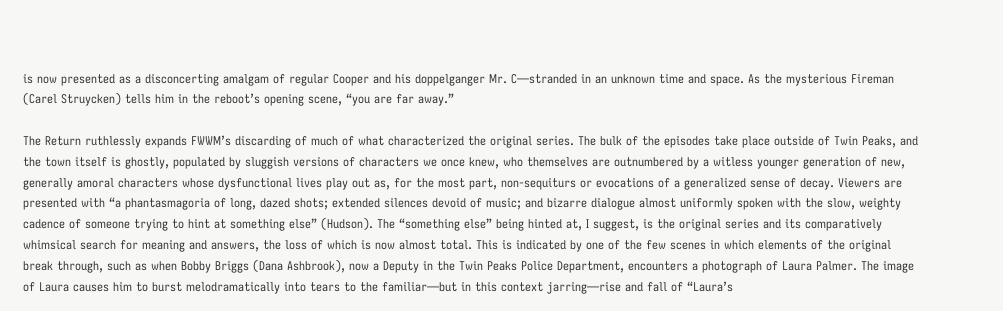is now presented as a disconcerting amalgam of regular Cooper and his doppelganger Mr. C—stranded in an unknown time and space. As the mysterious Fireman (Carel Struycken) tells him in the reboot’s opening scene, “you are far away.”

The Return ruthlessly expands FWWM’s discarding of much of what characterized the original series. The bulk of the episodes take place outside of Twin Peaks, and the town itself is ghostly, populated by sluggish versions of characters we once knew, who themselves are outnumbered by a witless younger generation of new, generally amoral characters whose dysfunctional lives play out as, for the most part, non-sequiturs or evocations of a generalized sense of decay. Viewers are presented with “a phantasmagoria of long, dazed shots; extended silences devoid of music; and bizarre dialogue almost uniformly spoken with the slow, weighty cadence of someone trying to hint at something else” (Hudson). The “something else” being hinted at, I suggest, is the original series and its comparatively whimsical search for meaning and answers, the loss of which is now almost total. This is indicated by one of the few scenes in which elements of the original break through, such as when Bobby Briggs (Dana Ashbrook), now a Deputy in the Twin Peaks Police Department, encounters a photograph of Laura Palmer. The image of Laura causes him to burst melodramatically into tears to the familiar—but in this context jarring—rise and fall of “Laura’s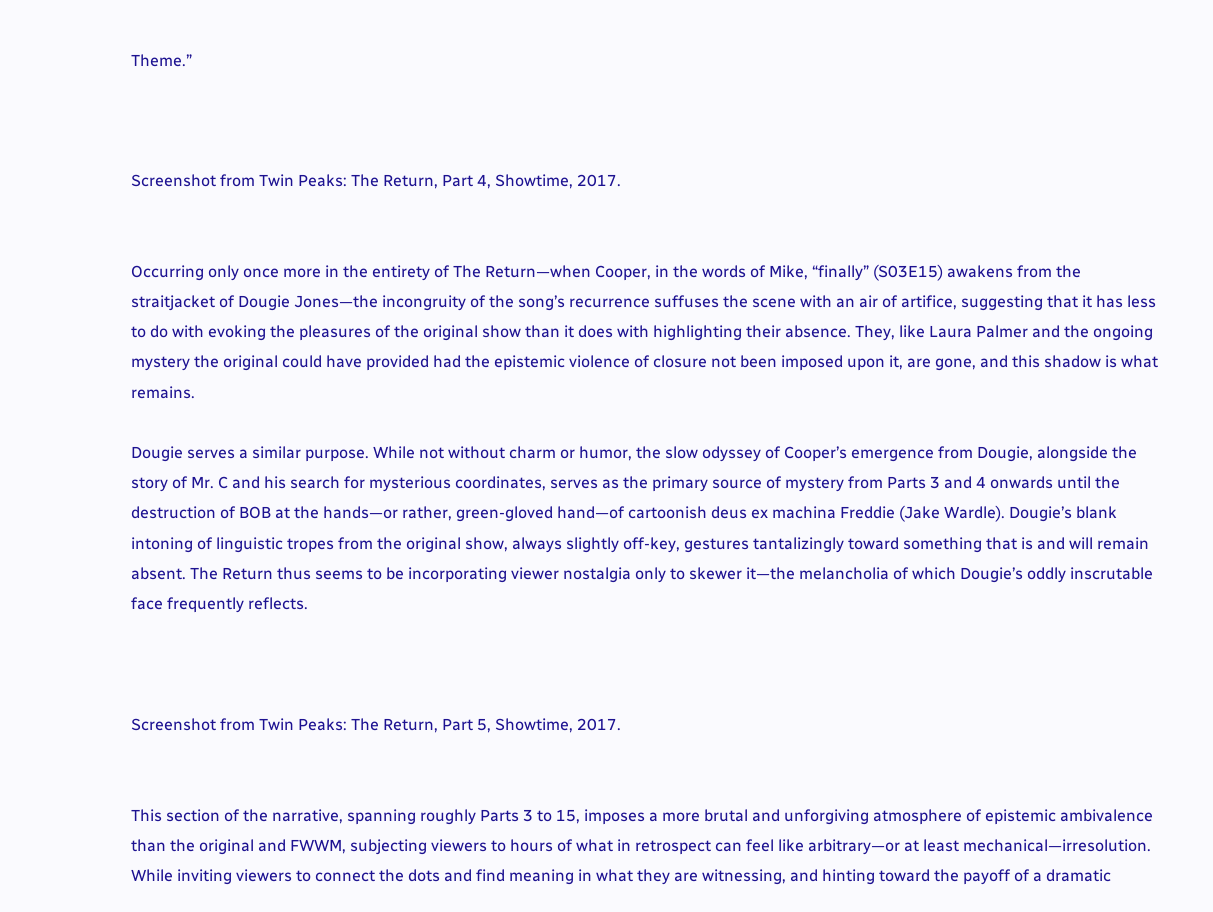Theme.”



Screenshot from Twin Peaks: The Return, Part 4, Showtime, 2017.


Occurring only once more in the entirety of The Return—when Cooper, in the words of Mike, “finally” (S03E15) awakens from the straitjacket of Dougie Jones—the incongruity of the song’s recurrence suffuses the scene with an air of artifice, suggesting that it has less to do with evoking the pleasures of the original show than it does with highlighting their absence. They, like Laura Palmer and the ongoing mystery the original could have provided had the epistemic violence of closure not been imposed upon it, are gone, and this shadow is what remains.

Dougie serves a similar purpose. While not without charm or humor, the slow odyssey of Cooper’s emergence from Dougie, alongside the story of Mr. C and his search for mysterious coordinates, serves as the primary source of mystery from Parts 3 and 4 onwards until the destruction of BOB at the hands—or rather, green-gloved hand—of cartoonish deus ex machina Freddie (Jake Wardle). Dougie’s blank intoning of linguistic tropes from the original show, always slightly off-key, gestures tantalizingly toward something that is and will remain absent. The Return thus seems to be incorporating viewer nostalgia only to skewer it—the melancholia of which Dougie’s oddly inscrutable face frequently reflects.



Screenshot from Twin Peaks: The Return, Part 5, Showtime, 2017.


This section of the narrative, spanning roughly Parts 3 to 15, imposes a more brutal and unforgiving atmosphere of epistemic ambivalence than the original and FWWM, subjecting viewers to hours of what in retrospect can feel like arbitrary—or at least mechanical—irresolution. While inviting viewers to connect the dots and find meaning in what they are witnessing, and hinting toward the payoff of a dramatic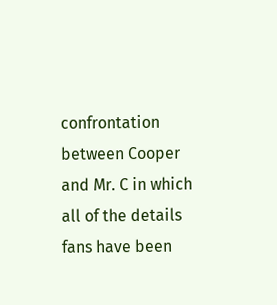confrontation between Cooper and Mr. C in which all of the details fans have been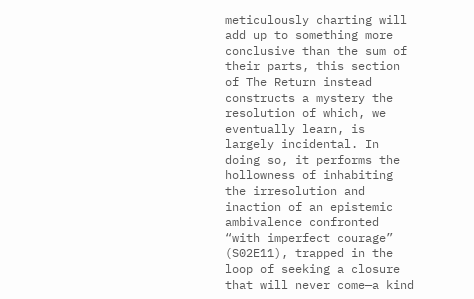meticulously charting will add up to something more conclusive than the sum of their parts, this section of The Return instead constructs a mystery the resolution of which, we eventually learn, is largely incidental. In doing so, it performs the hollowness of inhabiting the irresolution and inaction of an epistemic ambivalence confronted “with imperfect courage” (S02E11), trapped in the loop of seeking a closure that will never come—a kind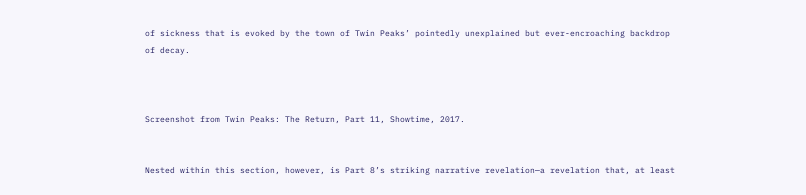of sickness that is evoked by the town of Twin Peaks’ pointedly unexplained but ever-encroaching backdrop of decay.



Screenshot from Twin Peaks: The Return, Part 11, Showtime, 2017.


Nested within this section, however, is Part 8’s striking narrative revelation—a revelation that, at least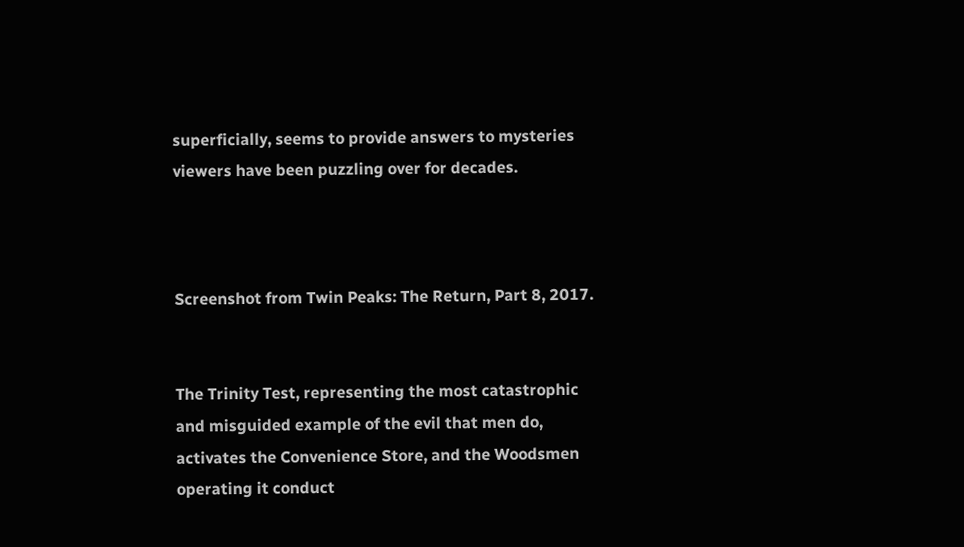superficially, seems to provide answers to mysteries viewers have been puzzling over for decades.



Screenshot from Twin Peaks: The Return, Part 8, 2017.


The Trinity Test, representing the most catastrophic and misguided example of the evil that men do, activates the Convenience Store, and the Woodsmen operating it conduct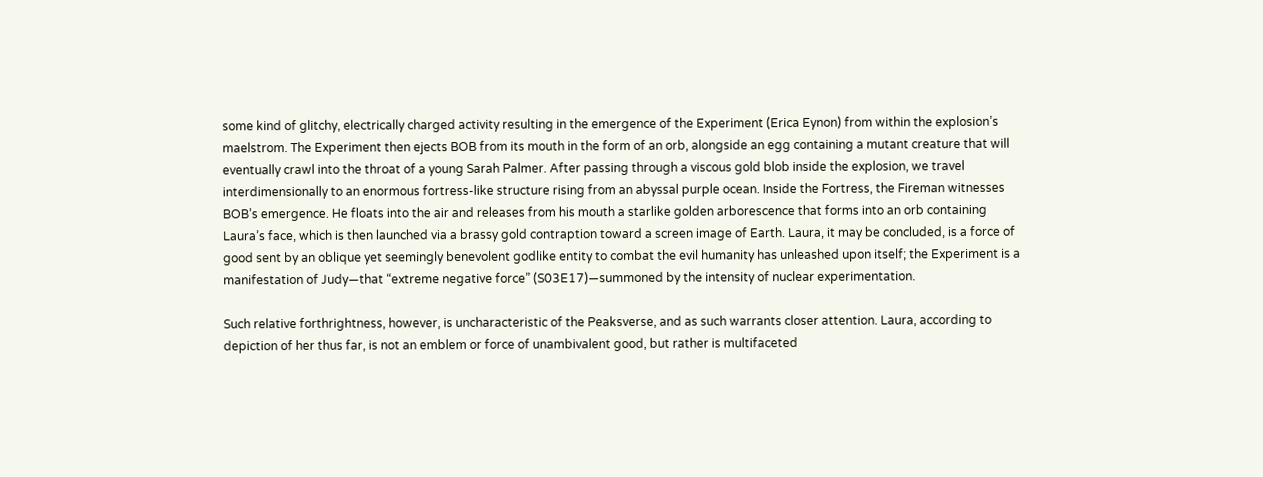some kind of glitchy, electrically charged activity resulting in the emergence of the Experiment (Erica Eynon) from within the explosion’s maelstrom. The Experiment then ejects BOB from its mouth in the form of an orb, alongside an egg containing a mutant creature that will eventually crawl into the throat of a young Sarah Palmer. After passing through a viscous gold blob inside the explosion, we travel interdimensionally to an enormous fortress-like structure rising from an abyssal purple ocean. Inside the Fortress, the Fireman witnesses BOB’s emergence. He floats into the air and releases from his mouth a starlike golden arborescence that forms into an orb containing Laura’s face, which is then launched via a brassy gold contraption toward a screen image of Earth. Laura, it may be concluded, is a force of good sent by an oblique yet seemingly benevolent godlike entity to combat the evil humanity has unleashed upon itself; the Experiment is a manifestation of Judy—that “extreme negative force” (S03E17)—summoned by the intensity of nuclear experimentation.

Such relative forthrightness, however, is uncharacteristic of the Peaksverse, and as such warrants closer attention. Laura, according to depiction of her thus far, is not an emblem or force of unambivalent good, but rather is multifaceted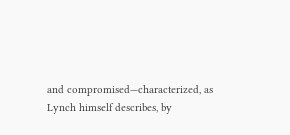and compromised—characterized, as Lynch himself describes, by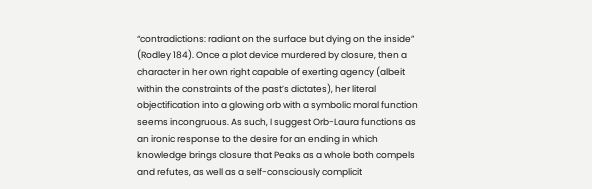“contradictions: radiant on the surface but dying on the inside” (Rodley 184). Once a plot device murdered by closure, then a character in her own right capable of exerting agency (albeit within the constraints of the past’s dictates), her literal objectification into a glowing orb with a symbolic moral function seems incongruous. As such, I suggest Orb-Laura functions as an ironic response to the desire for an ending in which knowledge brings closure that Peaks as a whole both compels and refutes, as well as a self-consciously complicit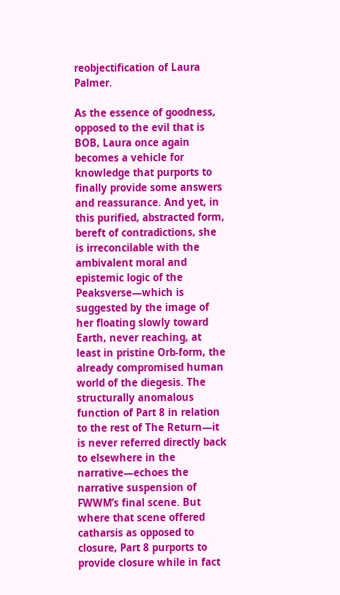reobjectification of Laura Palmer.

As the essence of goodness, opposed to the evil that is BOB, Laura once again becomes a vehicle for knowledge that purports to finally provide some answers and reassurance. And yet, in this purified, abstracted form, bereft of contradictions, she is irreconcilable with the ambivalent moral and epistemic logic of the Peaksverse—which is suggested by the image of her floating slowly toward Earth, never reaching, at least in pristine Orb-form, the already compromised human world of the diegesis. The structurally anomalous function of Part 8 in relation to the rest of The Return—it is never referred directly back to elsewhere in the narrative—echoes the narrative suspension of FWWM’s final scene. But where that scene offered catharsis as opposed to closure, Part 8 purports to provide closure while in fact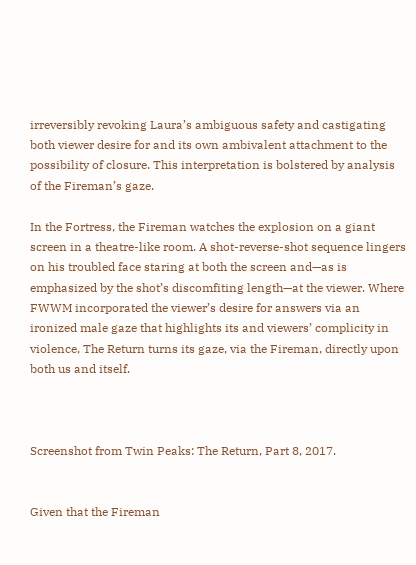irreversibly revoking Laura’s ambiguous safety and castigating both viewer desire for and its own ambivalent attachment to the possibility of closure. This interpretation is bolstered by analysis of the Fireman’s gaze.

In the Fortress, the Fireman watches the explosion on a giant screen in a theatre-like room. A shot-reverse-shot sequence lingers on his troubled face staring at both the screen and—as is emphasized by the shot’s discomfiting length—at the viewer. Where FWWM incorporated the viewer’s desire for answers via an ironized male gaze that highlights its and viewers’ complicity in violence, The Return turns its gaze, via the Fireman, directly upon both us and itself.



Screenshot from Twin Peaks: The Return, Part 8, 2017.


Given that the Fireman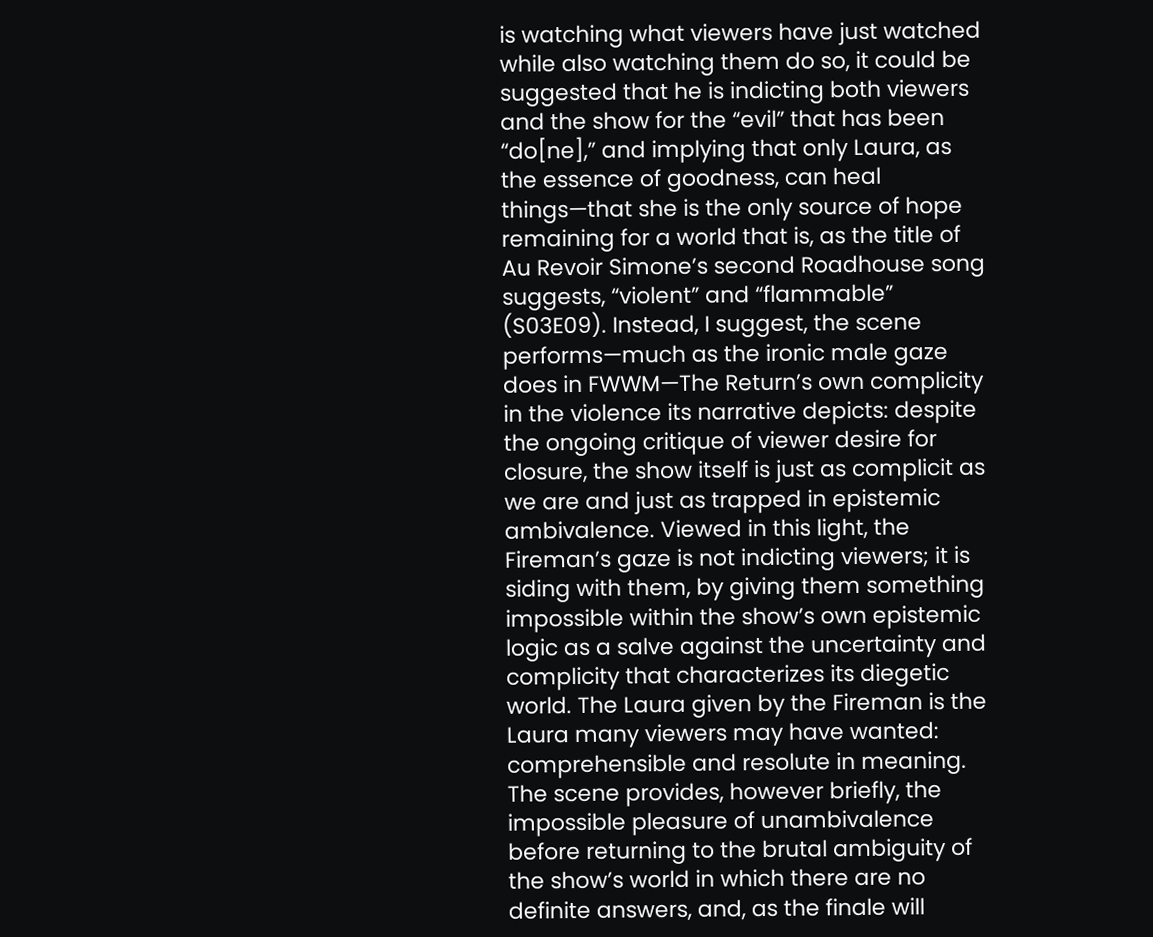is watching what viewers have just watched while also watching them do so, it could be suggested that he is indicting both viewers and the show for the “evil” that has been “do[ne],” and implying that only Laura, as the essence of goodness, can heal things—that she is the only source of hope remaining for a world that is, as the title of Au Revoir Simone’s second Roadhouse song suggests, “violent” and “flammable” (S03E09). Instead, I suggest, the scene performs—much as the ironic male gaze does in FWWM—The Return’s own complicity in the violence its narrative depicts: despite the ongoing critique of viewer desire for closure, the show itself is just as complicit as we are and just as trapped in epistemic ambivalence. Viewed in this light, the Fireman’s gaze is not indicting viewers; it is siding with them, by giving them something impossible within the show’s own epistemic logic as a salve against the uncertainty and complicity that characterizes its diegetic world. The Laura given by the Fireman is the Laura many viewers may have wanted: comprehensible and resolute in meaning. The scene provides, however briefly, the impossible pleasure of unambivalence before returning to the brutal ambiguity of the show’s world in which there are no definite answers, and, as the finale will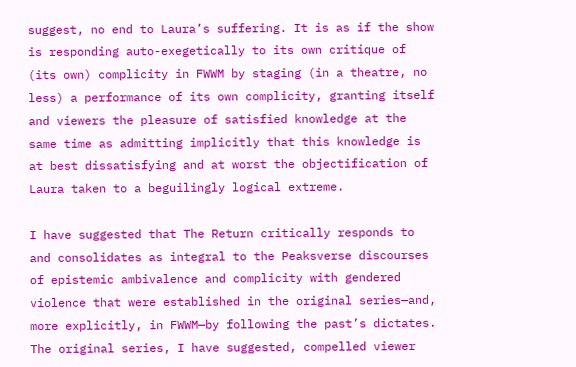suggest, no end to Laura’s suffering. It is as if the show is responding auto-exegetically to its own critique of (its own) complicity in FWWM by staging (in a theatre, no less) a performance of its own complicity, granting itself and viewers the pleasure of satisfied knowledge at the same time as admitting implicitly that this knowledge is at best dissatisfying and at worst the objectification of Laura taken to a beguilingly logical extreme.

I have suggested that The Return critically responds to and consolidates as integral to the Peaksverse discourses of epistemic ambivalence and complicity with gendered violence that were established in the original series—and, more explicitly, in FWWM—by following the past’s dictates. The original series, I have suggested, compelled viewer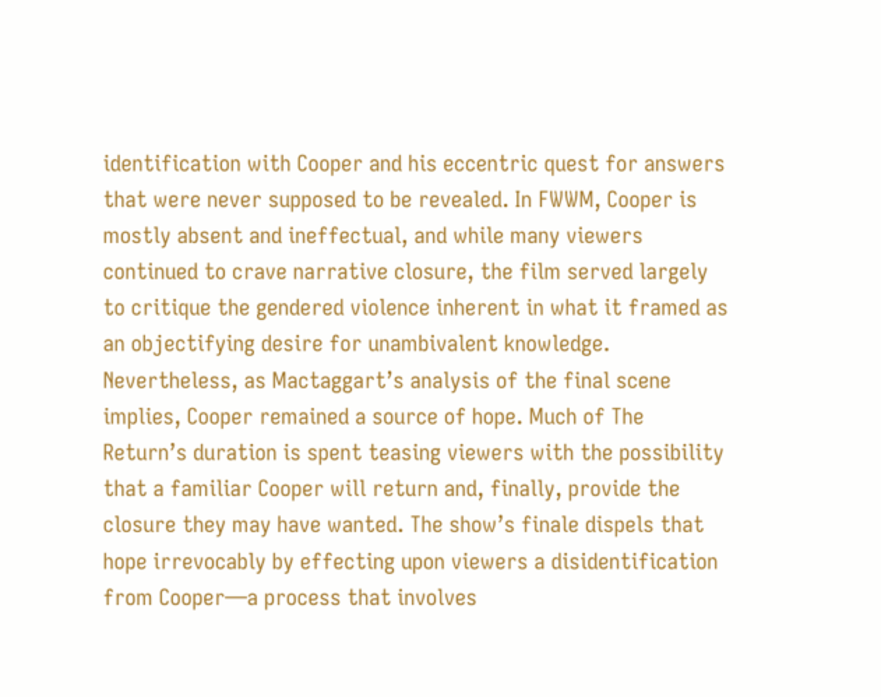identification with Cooper and his eccentric quest for answers that were never supposed to be revealed. In FWWM, Cooper is mostly absent and ineffectual, and while many viewers continued to crave narrative closure, the film served largely to critique the gendered violence inherent in what it framed as an objectifying desire for unambivalent knowledge. Nevertheless, as Mactaggart’s analysis of the final scene implies, Cooper remained a source of hope. Much of The Return’s duration is spent teasing viewers with the possibility that a familiar Cooper will return and, finally, provide the closure they may have wanted. The show’s finale dispels that hope irrevocably by effecting upon viewers a disidentification from Cooper—a process that involves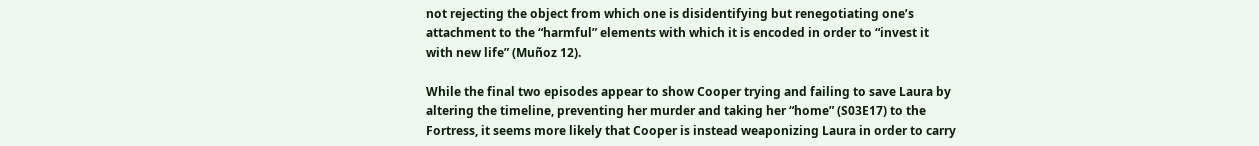not rejecting the object from which one is disidentifying but renegotiating one’s attachment to the “harmful” elements with which it is encoded in order to “invest it with new life” (Muñoz 12).

While the final two episodes appear to show Cooper trying and failing to save Laura by altering the timeline, preventing her murder and taking her “home” (S03E17) to the Fortress, it seems more likely that Cooper is instead weaponizing Laura in order to carry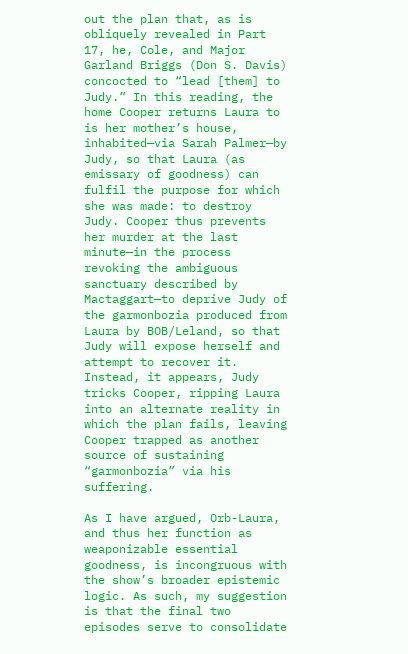out the plan that, as is obliquely revealed in Part 17, he, Cole, and Major Garland Briggs (Don S. Davis) concocted to “lead [them] to Judy.” In this reading, the home Cooper returns Laura to is her mother’s house, inhabited—via Sarah Palmer—by Judy, so that Laura (as emissary of goodness) can fulfil the purpose for which she was made: to destroy Judy. Cooper thus prevents her murder at the last minute—in the process revoking the ambiguous sanctuary described by Mactaggart—to deprive Judy of the garmonbozia produced from Laura by BOB/Leland, so that Judy will expose herself and attempt to recover it. Instead, it appears, Judy tricks Cooper, ripping Laura into an alternate reality in which the plan fails, leaving Cooper trapped as another source of sustaining “garmonbozia” via his suffering.

As I have argued, Orb-Laura, and thus her function as weaponizable essential goodness, is incongruous with the show’s broader epistemic logic. As such, my suggestion is that the final two episodes serve to consolidate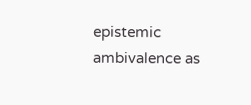epistemic ambivalence as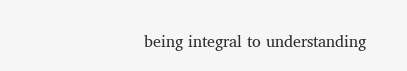being integral to understanding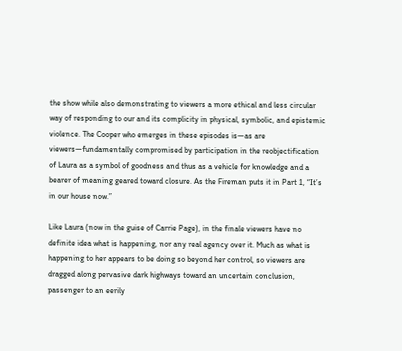the show while also demonstrating to viewers a more ethical and less circular way of responding to our and its complicity in physical, symbolic, and epistemic violence. The Cooper who emerges in these episodes is—as are viewers—fundamentally compromised by participation in the reobjectification of Laura as a symbol of goodness and thus as a vehicle for knowledge and a bearer of meaning geared toward closure. As the Fireman puts it in Part 1, “It’s in our house now.”

Like Laura (now in the guise of Carrie Page), in the finale viewers have no definite idea what is happening, nor any real agency over it. Much as what is happening to her appears to be doing so beyond her control, so viewers are dragged along pervasive dark highways toward an uncertain conclusion, passenger to an eerily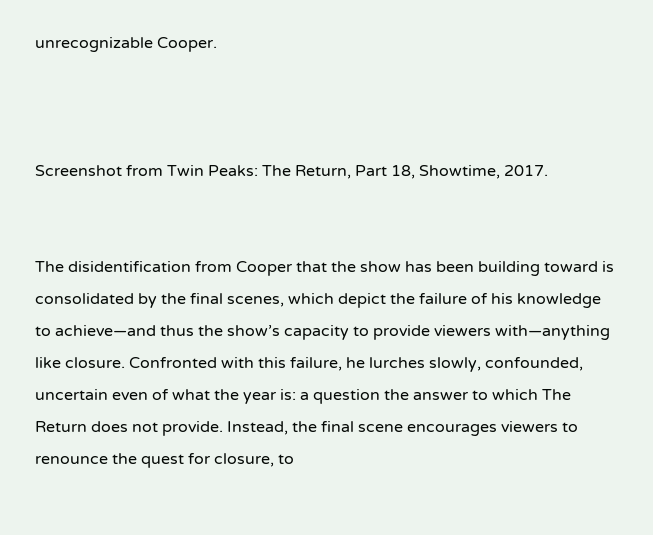unrecognizable Cooper.



Screenshot from Twin Peaks: The Return, Part 18, Showtime, 2017.


The disidentification from Cooper that the show has been building toward is consolidated by the final scenes, which depict the failure of his knowledge to achieve—and thus the show’s capacity to provide viewers with—anything like closure. Confronted with this failure, he lurches slowly, confounded, uncertain even of what the year is: a question the answer to which The Return does not provide. Instead, the final scene encourages viewers to renounce the quest for closure, to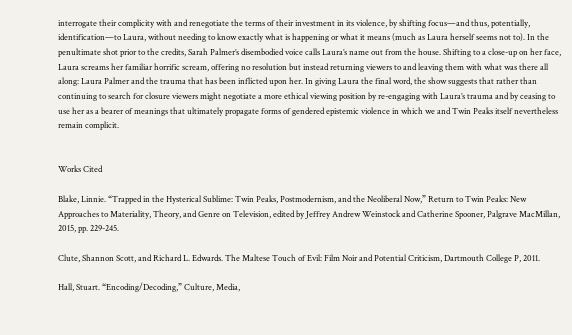interrogate their complicity with and renegotiate the terms of their investment in its violence, by shifting focus—and thus, potentially, identification—to Laura, without needing to know exactly what is happening or what it means (much as Laura herself seems not to). In the penultimate shot prior to the credits, Sarah Palmer’s disembodied voice calls Laura’s name out from the house. Shifting to a close-up on her face, Laura screams her familiar horrific scream, offering no resolution but instead returning viewers to and leaving them with what was there all along: Laura Palmer and the trauma that has been inflicted upon her. In giving Laura the final word, the show suggests that rather than continuing to search for closure viewers might negotiate a more ethical viewing position by re-engaging with Laura’s trauma and by ceasing to use her as a bearer of meanings that ultimately propagate forms of gendered epistemic violence in which we and Twin Peaks itself nevertheless remain complicit.


Works Cited

Blake, Linnie. “Trapped in the Hysterical Sublime: Twin Peaks, Postmodernism, and the Neoliberal Now,” Return to Twin Peaks: New Approaches to Materiality, Theory, and Genre on Television, edited by Jeffrey Andrew Weinstock and Catherine Spooner, Palgrave MacMillan, 2015, pp. 229-245.

Clute, Shannon Scott, and Richard L. Edwards. The Maltese Touch of Evil: Film Noir and Potential Criticism, Dartmouth College P, 2011.

Hall, Stuart. “Encoding/Decoding,” Culture, Media,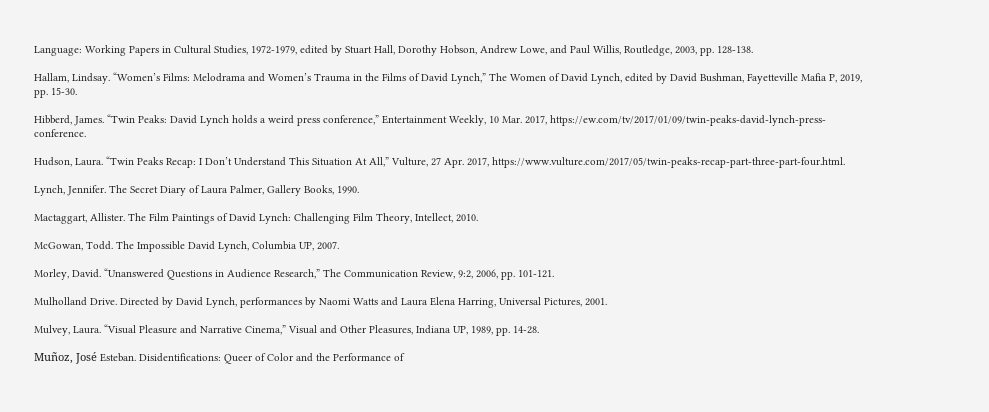Language: Working Papers in Cultural Studies, 1972-1979, edited by Stuart Hall, Dorothy Hobson, Andrew Lowe, and Paul Willis, Routledge, 2003, pp. 128-138.

Hallam, Lindsay. “Women’s Films: Melodrama and Women’s Trauma in the Films of David Lynch,” The Women of David Lynch, edited by David Bushman, Fayetteville Mafia P, 2019, pp. 15-30.

Hibberd, James. “Twin Peaks: David Lynch holds a weird press conference,” Entertainment Weekly, 10 Mar. 2017, https://ew.com/tv/2017/01/09/twin-peaks-david-lynch-press-conference.

Hudson, Laura. “Twin Peaks Recap: I Don’t Understand This Situation At All,” Vulture, 27 Apr. 2017, https://www.vulture.com/2017/05/twin-peaks-recap-part-three-part-four.html.

Lynch, Jennifer. The Secret Diary of Laura Palmer, Gallery Books, 1990.

Mactaggart, Allister. The Film Paintings of David Lynch: Challenging Film Theory, Intellect, 2010.

McGowan, Todd. The Impossible David Lynch, Columbia UP, 2007.

Morley, David. “Unanswered Questions in Audience Research,” The Communication Review, 9:2, 2006, pp. 101-121.

Mulholland Drive. Directed by David Lynch, performances by Naomi Watts and Laura Elena Harring, Universal Pictures, 2001.

Mulvey, Laura. “Visual Pleasure and Narrative Cinema,” Visual and Other Pleasures, Indiana UP, 1989, pp. 14-28.

Muñoz, José Esteban. Disidentifications: Queer of Color and the Performance of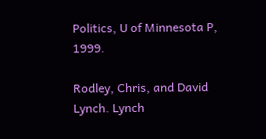Politics, U of Minnesota P, 1999.

Rodley, Chris, and David Lynch. Lynch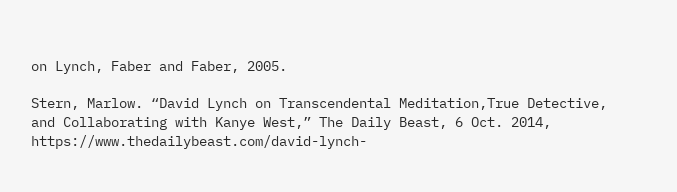on Lynch, Faber and Faber, 2005.

Stern, Marlow. “David Lynch on Transcendental Meditation,True Detective, and Collaborating with Kanye West,” The Daily Beast, 6 Oct. 2014, https://www.thedailybeast.com/david-lynch-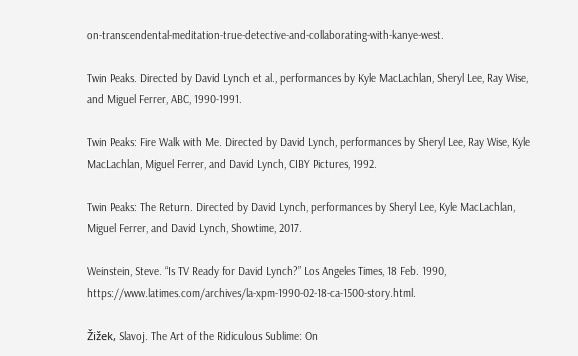on-transcendental-meditation-true-detective-and-collaborating-with-kanye-west.

Twin Peaks. Directed by David Lynch et al., performances by Kyle MacLachlan, Sheryl Lee, Ray Wise, and Miguel Ferrer, ABC, 1990-1991.

Twin Peaks: Fire Walk with Me. Directed by David Lynch, performances by Sheryl Lee, Ray Wise, Kyle MacLachlan, Miguel Ferrer, and David Lynch, CIBY Pictures, 1992.

Twin Peaks: The Return. Directed by David Lynch, performances by Sheryl Lee, Kyle MacLachlan, Miguel Ferrer, and David Lynch, Showtime, 2017.

Weinstein, Steve. “Is TV Ready for David Lynch?” Los Angeles Times, 18 Feb. 1990, https://www.latimes.com/archives/la-xpm-1990-02-18-ca-1500-story.html.

Žižek, Slavoj. The Art of the Ridiculous Sublime: On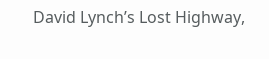David Lynch’s Lost Highway,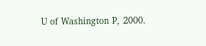U of Washington P, 2000.